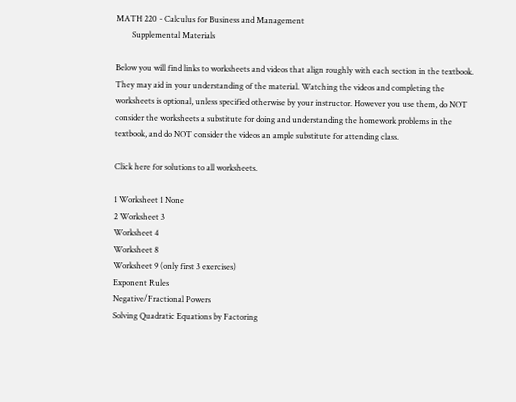MATH 220 - Calculus for Business and Management
        Supplemental Materials

Below you will find links to worksheets and videos that align roughly with each section in the textbook. They may aid in your understanding of the material. Watching the videos and completing the worksheets is optional, unless specified otherwise by your instructor. However you use them, do NOT consider the worksheets a substitute for doing and understanding the homework problems in the textbook, and do NOT consider the videos an ample substitute for attending class.

Click here for solutions to all worksheets.

1 Worksheet 1 None
2 Worksheet 3
Worksheet 4
Worksheet 8
Worksheet 9 (only first 3 exercises)
Exponent Rules
Negative/Fractional Powers
Solving Quadratic Equations by Factoring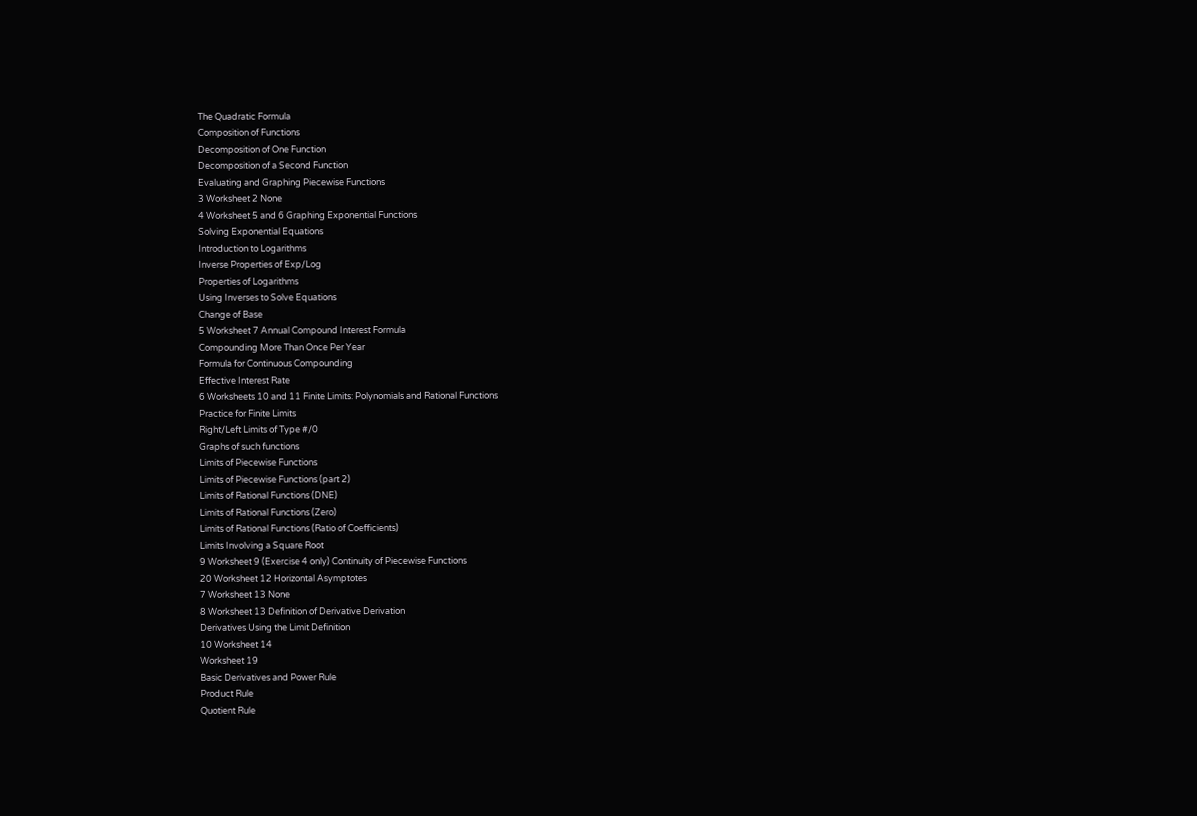The Quadratic Formula
Composition of Functions
Decomposition of One Function
Decomposition of a Second Function
Evaluating and Graphing Piecewise Functions
3 Worksheet 2 None
4 Worksheet 5 and 6 Graphing Exponential Functions
Solving Exponential Equations
Introduction to Logarithms
Inverse Properties of Exp/Log
Properties of Logarithms
Using Inverses to Solve Equations
Change of Base
5 Worksheet 7 Annual Compound Interest Formula
Compounding More Than Once Per Year
Formula for Continuous Compounding
Effective Interest Rate
6 Worksheets 10 and 11 Finite Limits: Polynomials and Rational Functions
Practice for Finite Limits
Right/Left Limits of Type #/0
Graphs of such functions
Limits of Piecewise Functions
Limits of Piecewise Functions (part 2)
Limits of Rational Functions (DNE)
Limits of Rational Functions (Zero)
Limits of Rational Functions (Ratio of Coefficients)
Limits Involving a Square Root
9 Worksheet 9 (Exercise 4 only) Continuity of Piecewise Functions
20 Worksheet 12 Horizontal Asymptotes
7 Worksheet 13 None
8 Worksheet 13 Definition of Derivative Derivation
Derivatives Using the Limit Definition
10 Worksheet 14
Worksheet 19
Basic Derivatives and Power Rule
Product Rule
Quotient Rule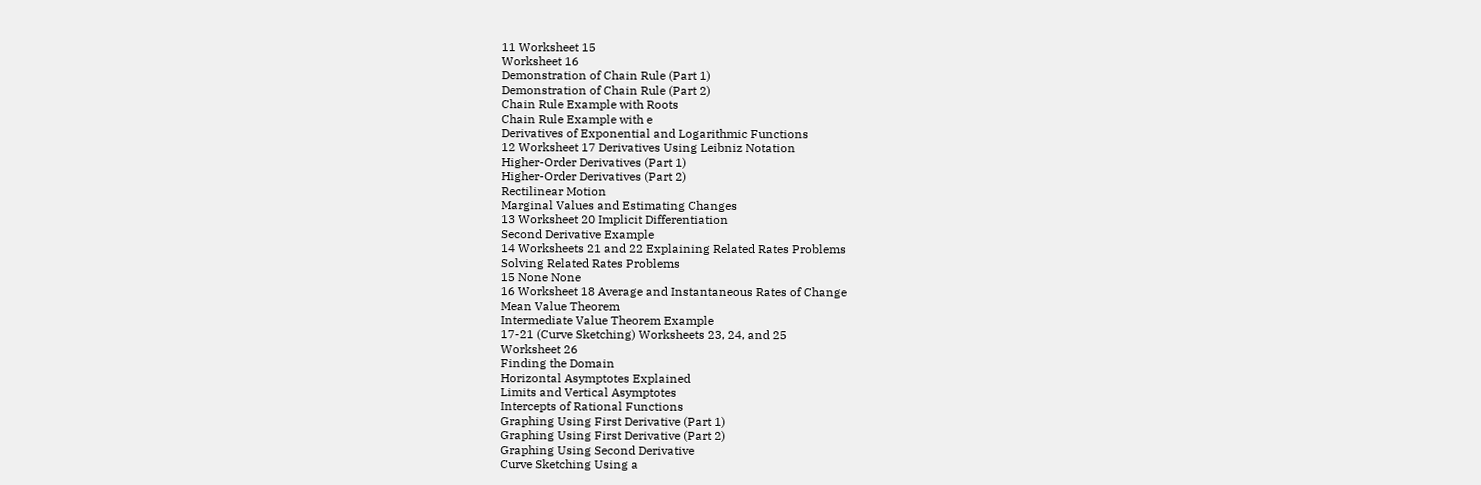11 Worksheet 15
Worksheet 16
Demonstration of Chain Rule (Part 1)
Demonstration of Chain Rule (Part 2)
Chain Rule Example with Roots
Chain Rule Example with e
Derivatives of Exponential and Logarithmic Functions
12 Worksheet 17 Derivatives Using Leibniz Notation
Higher-Order Derivatives (Part 1)
Higher-Order Derivatives (Part 2)
Rectilinear Motion
Marginal Values and Estimating Changes
13 Worksheet 20 Implicit Differentiation
Second Derivative Example
14 Worksheets 21 and 22 Explaining Related Rates Problems
Solving Related Rates Problems
15 None None
16 Worksheet 18 Average and Instantaneous Rates of Change
Mean Value Theorem
Intermediate Value Theorem Example
17-21 (Curve Sketching) Worksheets 23, 24, and 25
Worksheet 26
Finding the Domain
Horizontal Asymptotes Explained
Limits and Vertical Asymptotes
Intercepts of Rational Functions
Graphing Using First Derivative (Part 1)
Graphing Using First Derivative (Part 2)
Graphing Using Second Derivative
Curve Sketching Using a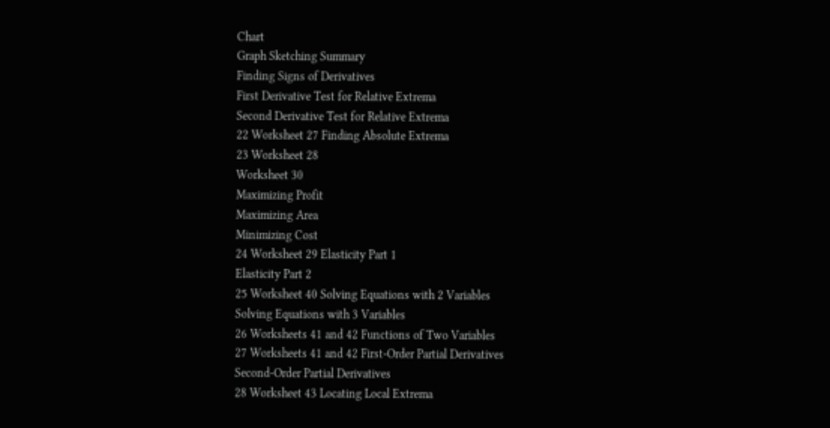Chart
Graph Sketching Summary
Finding Signs of Derivatives
First Derivative Test for Relative Extrema
Second Derivative Test for Relative Extrema
22 Worksheet 27 Finding Absolute Extrema
23 Worksheet 28
Worksheet 30
Maximizing Profit
Maximizing Area
Minimizing Cost
24 Worksheet 29 Elasticity Part 1
Elasticity Part 2
25 Worksheet 40 Solving Equations with 2 Variables
Solving Equations with 3 Variables
26 Worksheets 41 and 42 Functions of Two Variables
27 Worksheets 41 and 42 First-Order Partial Derivatives
Second-Order Partial Derivatives
28 Worksheet 43 Locating Local Extrema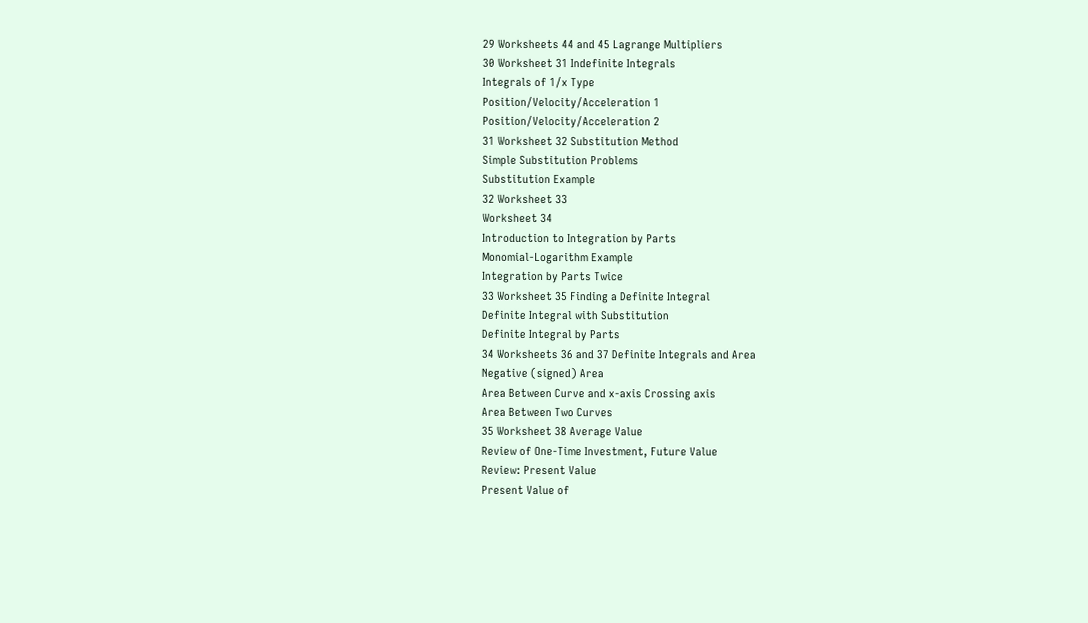29 Worksheets 44 and 45 Lagrange Multipliers
30 Worksheet 31 Indefinite Integrals
Integrals of 1/x Type
Position/Velocity/Acceleration 1
Position/Velocity/Acceleration 2
31 Worksheet 32 Substitution Method
Simple Substitution Problems
Substitution Example
32 Worksheet 33
Worksheet 34
Introduction to Integration by Parts
Monomial-Logarithm Example
Integration by Parts Twice
33 Worksheet 35 Finding a Definite Integral
Definite Integral with Substitution
Definite Integral by Parts
34 Worksheets 36 and 37 Definite Integrals and Area
Negative (signed) Area
Area Between Curve and x-axis Crossing axis
Area Between Two Curves
35 Worksheet 38 Average Value
Review of One-Time Investment, Future Value
Review: Present Value
Present Value of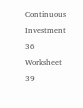Continuous Investment
36 Worksheet 39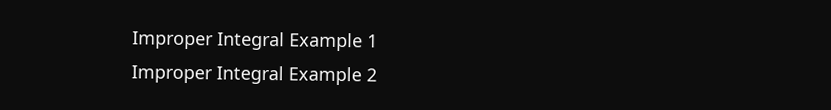Improper Integral Example 1
Improper Integral Example 2